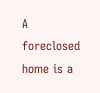A foreclosed home is a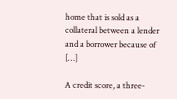home that is sold as a collateral between a lender and a borrower because of […]

A credit score, a three-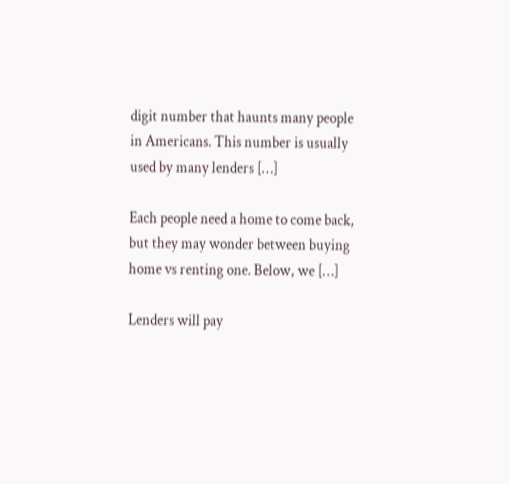digit number that haunts many people in Americans. This number is usually used by many lenders […]

Each people need a home to come back, but they may wonder between buying home vs renting one. Below, we […]

Lenders will pay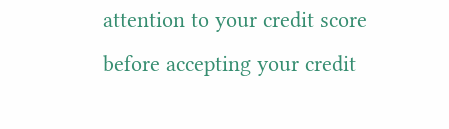attention to your credit score before accepting your credit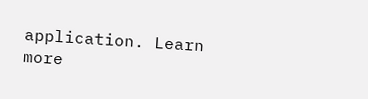application. Learn more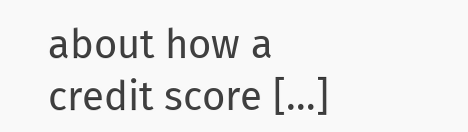about how a credit score […]